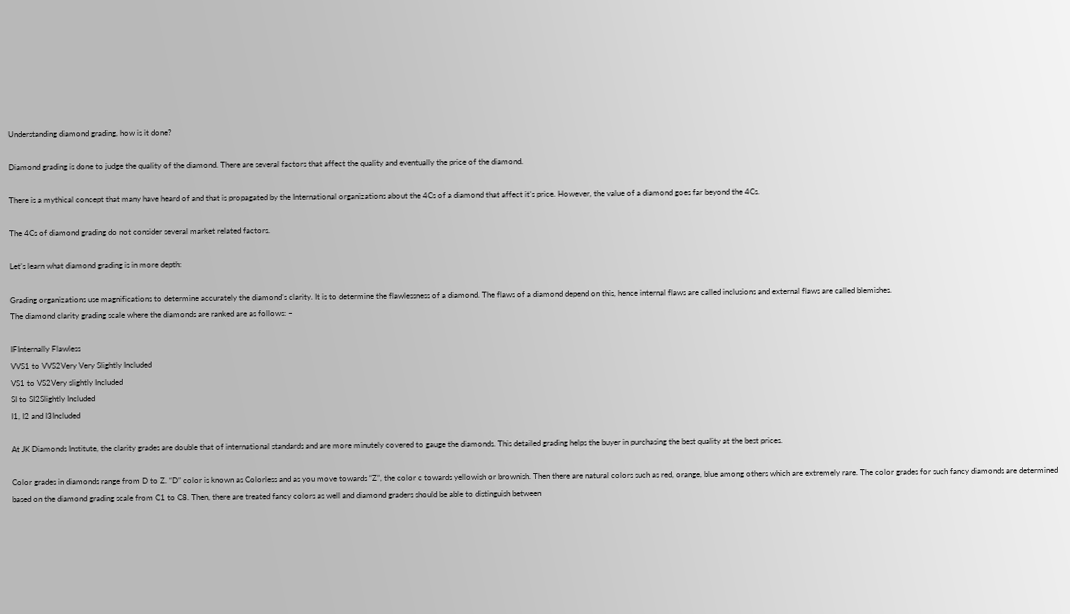Understanding diamond grading, how is it done?

Diamond grading is done to judge the quality of the diamond. There are several factors that affect the quality and eventually the price of the diamond.

There is a mythical concept that many have heard of and that is propagated by the International organizations about the 4Cs of a diamond that affect it’s price. However, the value of a diamond goes far beyond the 4Cs.

The 4Cs of diamond grading do not consider several market related factors.

Let’s learn what diamond grading is in more depth:

Grading organizations use magnifications to determine accurately the diamond’s clarity. It is to determine the flawlessness of a diamond. The flaws of a diamond depend on this, hence internal flaws are called inclusions and external flaws are called blemishes.
The diamond clarity grading scale where the diamonds are ranked are as follows: –

IFInternally Flawless
VVS1 to VVS2Very Very Slightly Included
VS1 to VS2Very slightly Included
SI to SI2Slightly Included
I1, I2 and I3Included

At JK Diamonds Institute, the clarity grades are double that of international standards and are more minutely covered to gauge the diamonds. This detailed grading helps the buyer in purchasing the best quality at the best prices.

Color grades in diamonds range from D to Z. “D” color is known as Colorless and as you move towards “Z”, the color c towards yellowish or brownish. Then there are natural colors such as red, orange, blue among others which are extremely rare. The color grades for such fancy diamonds are determined based on the diamond grading scale from C1 to C8. Then, there are treated fancy colors as well and diamond graders should be able to distinguish between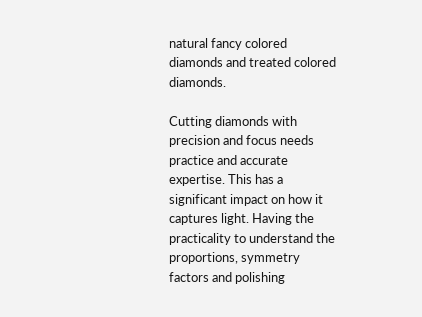natural fancy colored diamonds and treated colored diamonds.

Cutting diamonds with precision and focus needs practice and accurate expertise. This has a significant impact on how it captures light. Having the practicality to understand the proportions, symmetry factors and polishing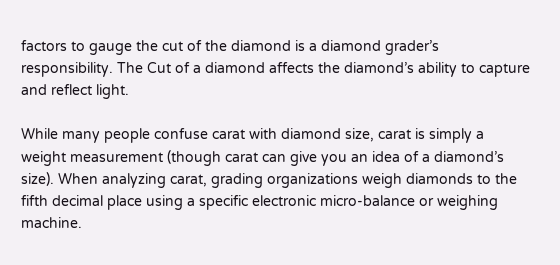factors to gauge the cut of the diamond is a diamond grader’s responsibility. The Cut of a diamond affects the diamond’s ability to capture and reflect light.

While many people confuse carat with diamond size, carat is simply a weight measurement (though carat can give you an idea of a diamond’s size). When analyzing carat, grading organizations weigh diamonds to the fifth decimal place using a specific electronic micro-balance or weighing machine.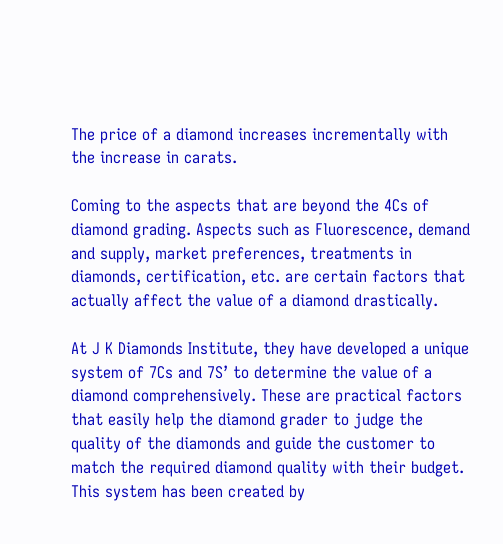The price of a diamond increases incrementally with the increase in carats.

Coming to the aspects that are beyond the 4Cs of diamond grading. Aspects such as Fluorescence, demand and supply, market preferences, treatments in diamonds, certification, etc. are certain factors that actually affect the value of a diamond drastically.

At J K Diamonds Institute, they have developed a unique system of 7Cs and 7S’ to determine the value of a diamond comprehensively. These are practical factors that easily help the diamond grader to judge the quality of the diamonds and guide the customer to match the required diamond quality with their budget. This system has been created by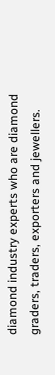diamond industry experts who are diamond graders, traders, exporters and jewellers.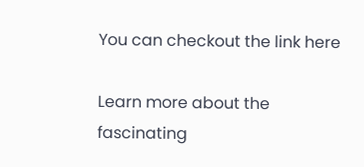You can checkout the link here

Learn more about the fascinating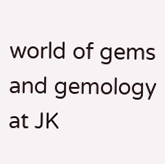world of gems and gemology at JK